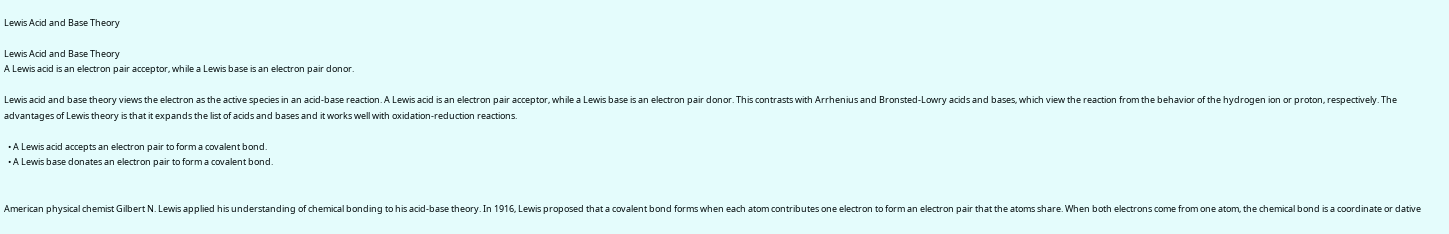Lewis Acid and Base Theory

Lewis Acid and Base Theory
A Lewis acid is an electron pair acceptor, while a Lewis base is an electron pair donor.

Lewis acid and base theory views the electron as the active species in an acid-base reaction. A Lewis acid is an electron pair acceptor, while a Lewis base is an electron pair donor. This contrasts with Arrhenius and Bronsted-Lowry acids and bases, which view the reaction from the behavior of the hydrogen ion or proton, respectively. The advantages of Lewis theory is that it expands the list of acids and bases and it works well with oxidation-reduction reactions.

  • A Lewis acid accepts an electron pair to form a covalent bond.
  • A Lewis base donates an electron pair to form a covalent bond.


American physical chemist Gilbert N. Lewis applied his understanding of chemical bonding to his acid-base theory. In 1916, Lewis proposed that a covalent bond forms when each atom contributes one electron to form an electron pair that the atoms share. When both electrons come from one atom, the chemical bond is a coordinate or dative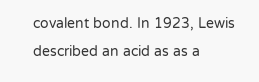covalent bond. In 1923, Lewis described an acid as as a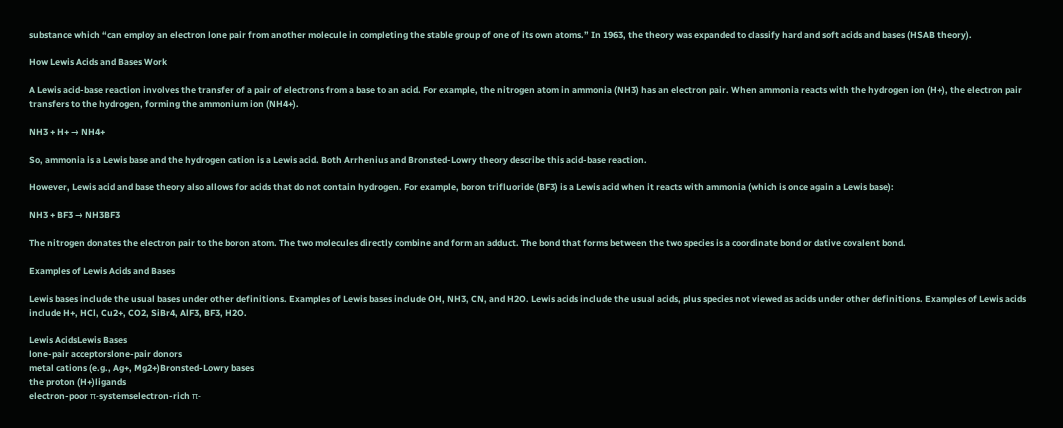substance which “can employ an electron lone pair from another molecule in completing the stable group of one of its own atoms.” In 1963, the theory was expanded to classify hard and soft acids and bases (HSAB theory).

How Lewis Acids and Bases Work

A Lewis acid-base reaction involves the transfer of a pair of electrons from a base to an acid. For example, the nitrogen atom in ammonia (NH3) has an electron pair. When ammonia reacts with the hydrogen ion (H+), the electron pair transfers to the hydrogen, forming the ammonium ion (NH4+).

NH3 + H+ → NH4+

So, ammonia is a Lewis base and the hydrogen cation is a Lewis acid. Both Arrhenius and Bronsted-Lowry theory describe this acid-base reaction.

However, Lewis acid and base theory also allows for acids that do not contain hydrogen. For example, boron trifluoride (BF3) is a Lewis acid when it reacts with ammonia (which is once again a Lewis base):

NH3 + BF3 → NH3BF3

The nitrogen donates the electron pair to the boron atom. The two molecules directly combine and form an adduct. The bond that forms between the two species is a coordinate bond or dative covalent bond.

Examples of Lewis Acids and Bases

Lewis bases include the usual bases under other definitions. Examples of Lewis bases include OH, NH3, CN, and H2O. Lewis acids include the usual acids, plus species not viewed as acids under other definitions. Examples of Lewis acids include H+, HCl, Cu2+, CO2, SiBr4, AlF3, BF3, H2O.

Lewis AcidsLewis Bases
lone-pair acceptorslone-pair donors
metal cations (e.g., Ag+, Mg2+)Bronsted-Lowry bases
the proton (H+)ligands
electron-poor π-systemselectron-rich π-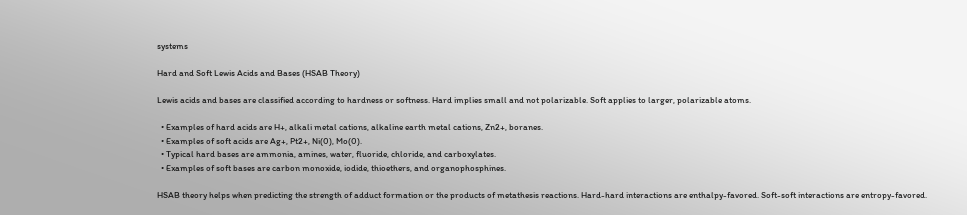systems

Hard and Soft Lewis Acids and Bases (HSAB Theory)

Lewis acids and bases are classified according to hardness or softness. Hard implies small and not polarizable. Soft applies to larger, polarizable atoms.

  • Examples of hard acids are H+, alkali metal cations, alkaline earth metal cations, Zn2+, boranes.
  • Examples of soft acids are Ag+, Pt2+, Ni(0), Mo(0).
  • Typical hard bases are ammonia, amines, water, fluoride, chloride, and carboxylates.
  • Examples of soft bases are carbon monoxide, iodide, thioethers, and organophosphines.

HSAB theory helps when predicting the strength of adduct formation or the products of metathesis reactions. Hard-hard interactions are enthalpy-favored. Soft-soft interactions are entropy-favored.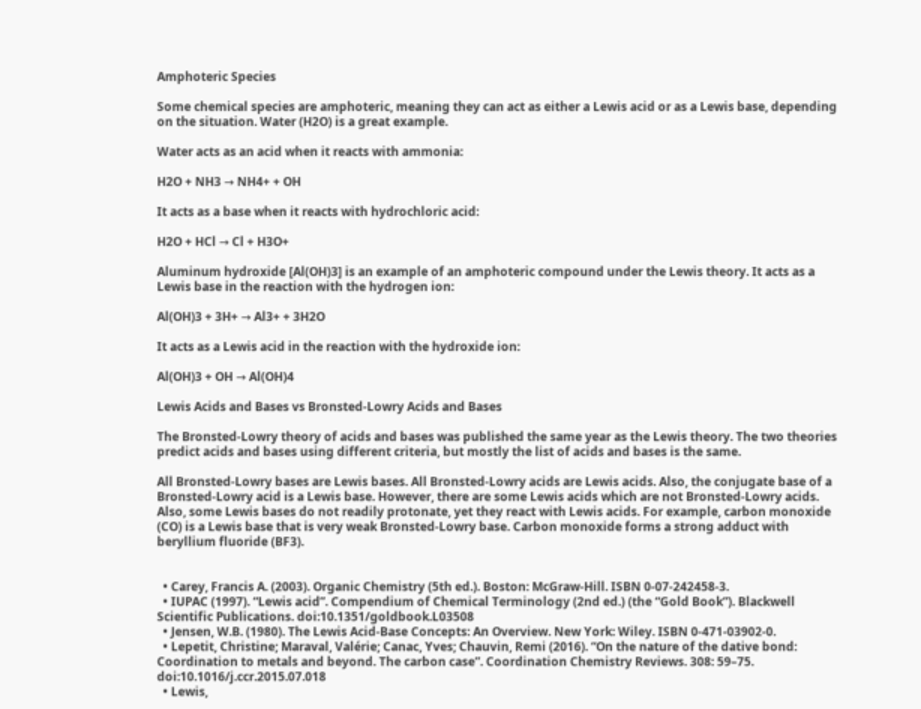Amphoteric Species

Some chemical species are amphoteric, meaning they can act as either a Lewis acid or as a Lewis base, depending on the situation. Water (H2O) is a great example.

Water acts as an acid when it reacts with ammonia:

H2O + NH3 → NH4+ + OH

It acts as a base when it reacts with hydrochloric acid:

H2O + HCl → Cl + H3O+

Aluminum hydroxide [Al(OH)3] is an example of an amphoteric compound under the Lewis theory. It acts as a Lewis base in the reaction with the hydrogen ion:

Al(OH)3 + 3H+ → Al3+ + 3H2O

It acts as a Lewis acid in the reaction with the hydroxide ion:

Al(OH)3 + OH → Al(OH)4

Lewis Acids and Bases vs Bronsted-Lowry Acids and Bases

The Bronsted-Lowry theory of acids and bases was published the same year as the Lewis theory. The two theories predict acids and bases using different criteria, but mostly the list of acids and bases is the same.

All Bronsted-Lowry bases are Lewis bases. All Bronsted-Lowry acids are Lewis acids. Also, the conjugate base of a Bronsted-Lowry acid is a Lewis base. However, there are some Lewis acids which are not Bronsted-Lowry acids. Also, some Lewis bases do not readily protonate, yet they react with Lewis acids. For example, carbon monoxide (CO) is a Lewis base that is very weak Bronsted-Lowry base. Carbon monoxide forms a strong adduct with beryllium fluoride (BF3).


  • Carey, Francis A. (2003). Organic Chemistry (5th ed.). Boston: McGraw-Hill. ISBN 0-07-242458-3.
  • IUPAC (1997). “Lewis acid”. Compendium of Chemical Terminology (2nd ed.) (the “Gold Book”). Blackwell Scientific Publications. doi:10.1351/goldbook.L03508
  • Jensen, W.B. (1980). The Lewis Acid-Base Concepts: An Overview. New York: Wiley. ISBN 0-471-03902-0.
  • Lepetit, Christine; Maraval, Valérie; Canac, Yves; Chauvin, Remi (2016). “On the nature of the dative bond: Coordination to metals and beyond. The carbon case”. Coordination Chemistry Reviews. 308: 59–75. doi:10.1016/j.ccr.2015.07.018
  • Lewis,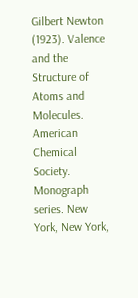Gilbert Newton (1923). Valence and the Structure of Atoms and Molecules. American Chemical Society. Monograph series. New York, New York,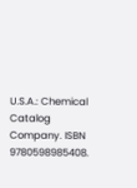U.S.A.: Chemical Catalog Company. ISBN 9780598985408.